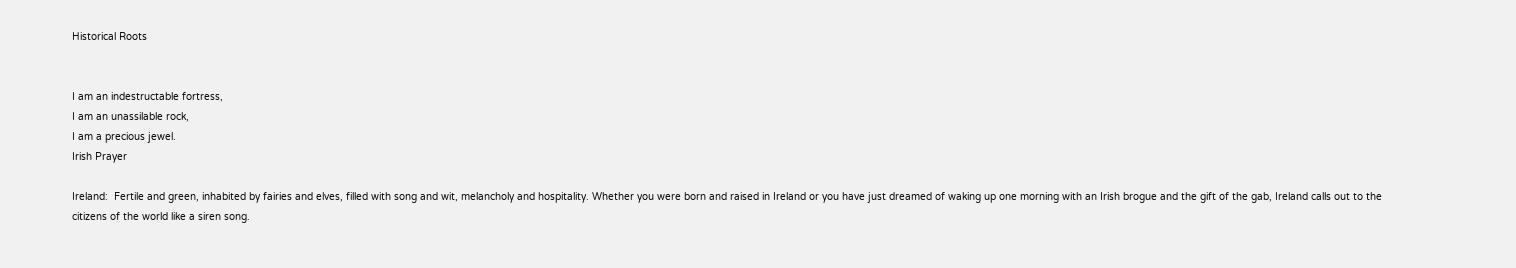Historical Roots


I am an indestructable fortress,
I am an unassilable rock,
I am a precious jewel.
Irish Prayer

Ireland:  Fertile and green, inhabited by fairies and elves, filled with song and wit, melancholy and hospitality. Whether you were born and raised in Ireland or you have just dreamed of waking up one morning with an Irish brogue and the gift of the gab, Ireland calls out to the citizens of the world like a siren song.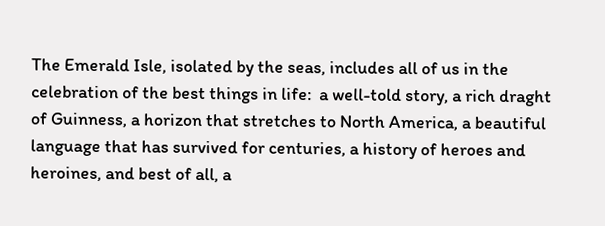The Emerald Isle, isolated by the seas, includes all of us in the celebration of the best things in life:  a well-told story, a rich draght of Guinness, a horizon that stretches to North America, a beautiful language that has survived for centuries, a history of heroes and heroines, and best of all, a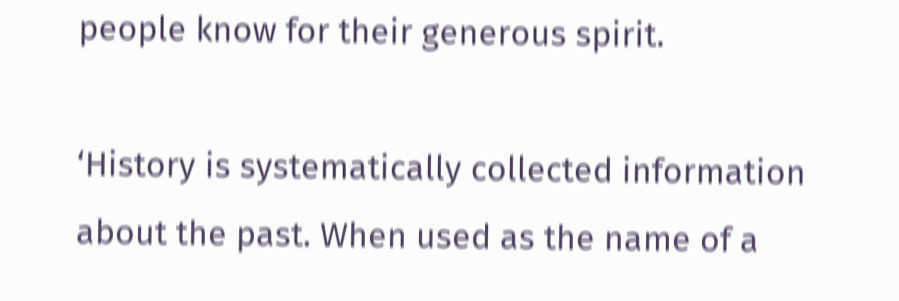people know for their generous spirit.

‘History is systematically collected information about the past. When used as the name of a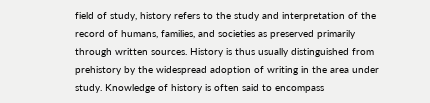field of study, history refers to the study and interpretation of the record of humans, families, and societies as preserved primarily through written sources. History is thus usually distinguished from prehistory by the widespread adoption of writing in the area under study. Knowledge of history is often said to encompass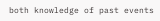both knowledge of past events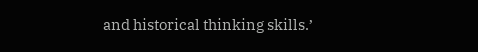and historical thinking skills.’